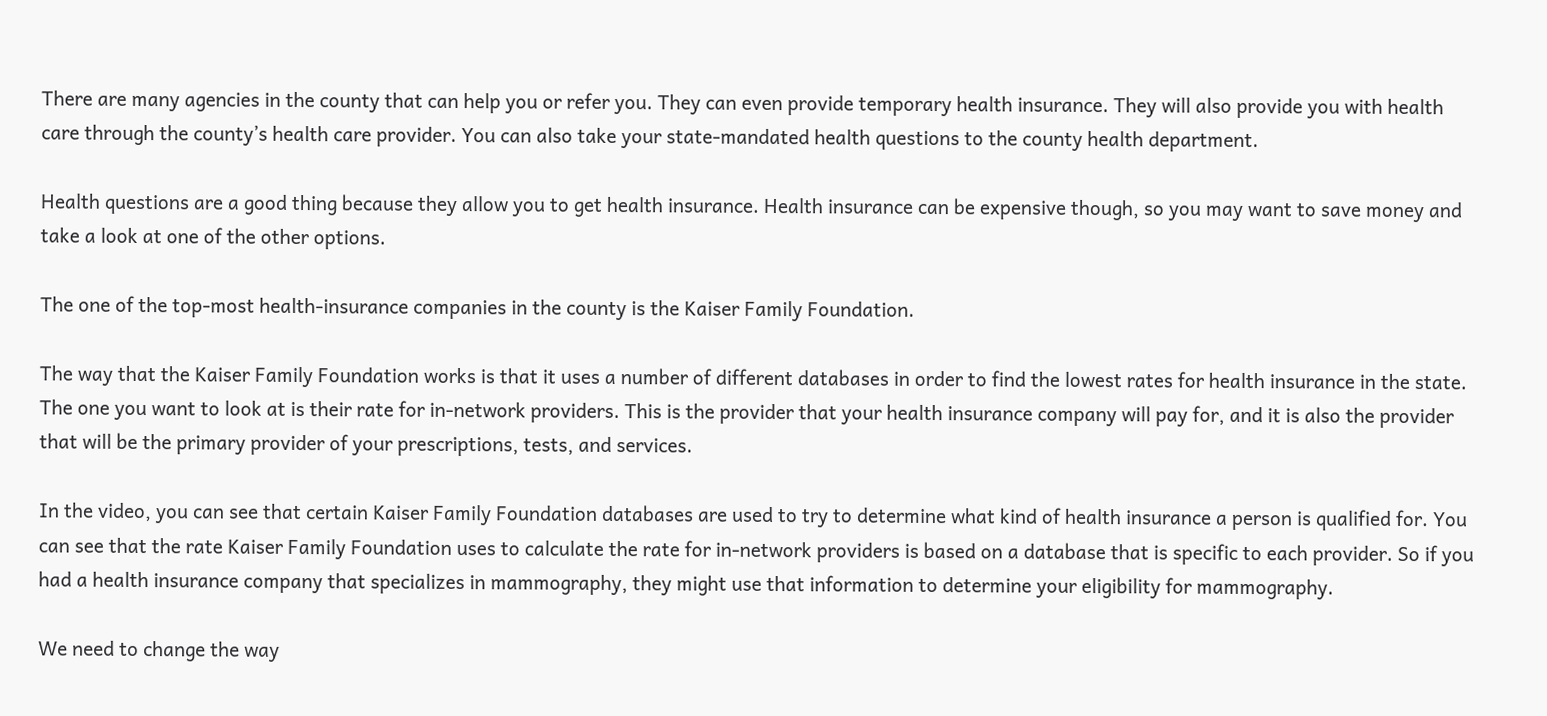There are many agencies in the county that can help you or refer you. They can even provide temporary health insurance. They will also provide you with health care through the county’s health care provider. You can also take your state-mandated health questions to the county health department.

Health questions are a good thing because they allow you to get health insurance. Health insurance can be expensive though, so you may want to save money and take a look at one of the other options.

The one of the top-most health-insurance companies in the county is the Kaiser Family Foundation.

The way that the Kaiser Family Foundation works is that it uses a number of different databases in order to find the lowest rates for health insurance in the state. The one you want to look at is their rate for in-network providers. This is the provider that your health insurance company will pay for, and it is also the provider that will be the primary provider of your prescriptions, tests, and services.

In the video, you can see that certain Kaiser Family Foundation databases are used to try to determine what kind of health insurance a person is qualified for. You can see that the rate Kaiser Family Foundation uses to calculate the rate for in-network providers is based on a database that is specific to each provider. So if you had a health insurance company that specializes in mammography, they might use that information to determine your eligibility for mammography.

We need to change the way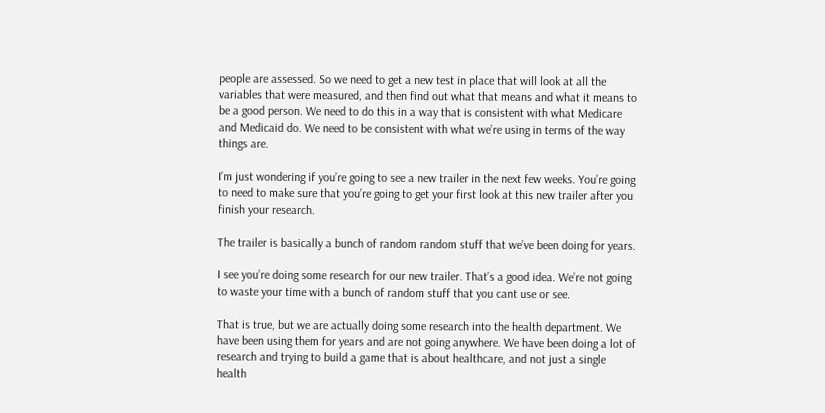people are assessed. So we need to get a new test in place that will look at all the variables that were measured, and then find out what that means and what it means to be a good person. We need to do this in a way that is consistent with what Medicare and Medicaid do. We need to be consistent with what we’re using in terms of the way things are.

I’m just wondering if you’re going to see a new trailer in the next few weeks. You’re going to need to make sure that you’re going to get your first look at this new trailer after you finish your research.

The trailer is basically a bunch of random random stuff that we’ve been doing for years.

I see you’re doing some research for our new trailer. That’s a good idea. We’re not going to waste your time with a bunch of random stuff that you cant use or see.

That is true, but we are actually doing some research into the health department. We have been using them for years and are not going anywhere. We have been doing a lot of research and trying to build a game that is about healthcare, and not just a single health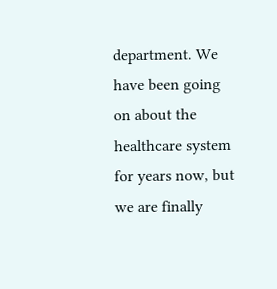department. We have been going on about the healthcare system for years now, but we are finally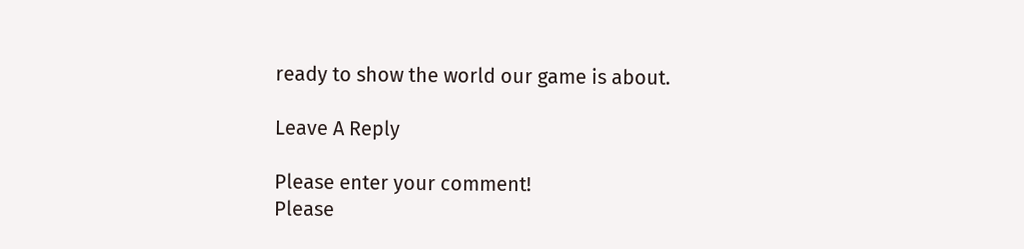ready to show the world our game is about.

Leave A Reply

Please enter your comment!
Please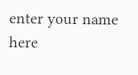enter your name here